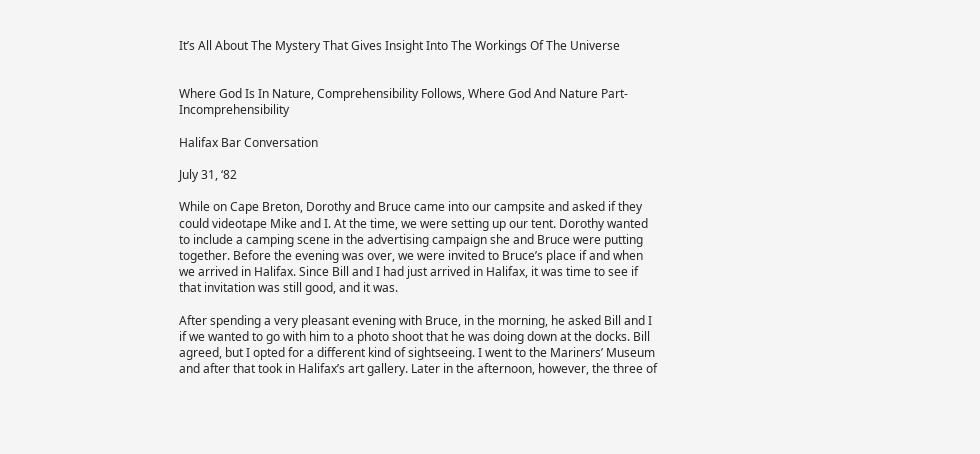It’s All About The Mystery That Gives Insight Into The Workings Of The Universe


Where God Is In Nature, Comprehensibility Follows, Where God And Nature Part-Incomprehensibility

Halifax Bar Conversation

July 31, ‘82

While on Cape Breton, Dorothy and Bruce came into our campsite and asked if they could videotape Mike and I. At the time, we were setting up our tent. Dorothy wanted to include a camping scene in the advertising campaign she and Bruce were putting together. Before the evening was over, we were invited to Bruce’s place if and when we arrived in Halifax. Since Bill and I had just arrived in Halifax, it was time to see if that invitation was still good, and it was.

After spending a very pleasant evening with Bruce, in the morning, he asked Bill and I if we wanted to go with him to a photo shoot that he was doing down at the docks. Bill agreed, but I opted for a different kind of sightseeing. I went to the Mariners’ Museum and after that took in Halifax’s art gallery. Later in the afternoon, however, the three of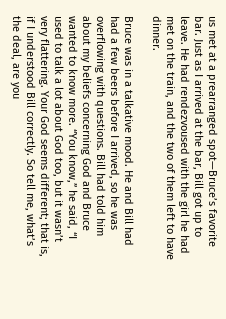us met at a prearranged spot—Bruce’s favorite bar. Just as I arrived at the bar, Bill got up to leave. He had rendezvoused with the girl he had met on the train, and the two of them left to have dinner.

Bruce was in a talkative mood. He and Bill had had a few beers before I arrived, so he was overflowing with questions. Bill had told him about my beliefs concerning God and Bruce wanted to know more. “You know,” he said, “I used to talk a lot about God too, but it wasn’t very flattering. Your God seems different; that is, if I understood Bill correctly. So tell me, what’s the deal, are you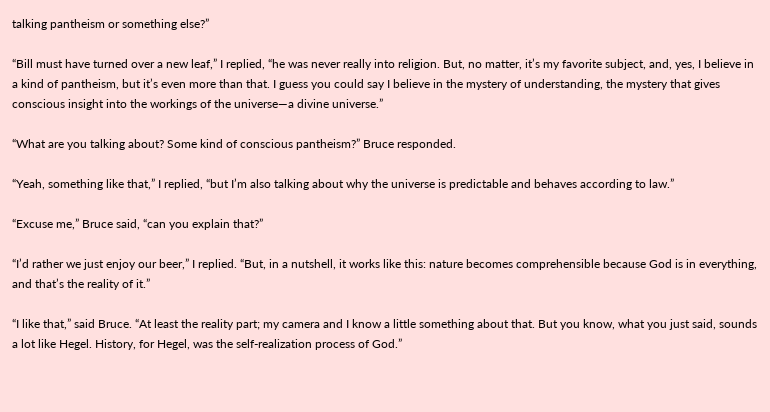talking pantheism or something else?”

“Bill must have turned over a new leaf,” I replied, “he was never really into religion. But, no matter, it’s my favorite subject, and, yes, I believe in a kind of pantheism, but it’s even more than that. I guess you could say I believe in the mystery of understanding, the mystery that gives conscious insight into the workings of the universe—a divine universe.”

“What are you talking about? Some kind of conscious pantheism?” Bruce responded.

“Yeah, something like that,” I replied, “but I’m also talking about why the universe is predictable and behaves according to law.”

“Excuse me,” Bruce said, “can you explain that?”

“I’d rather we just enjoy our beer,” I replied. “But, in a nutshell, it works like this: nature becomes comprehensible because God is in everything, and that’s the reality of it.”

“I like that,” said Bruce. “At least the reality part; my camera and I know a little something about that. But you know, what you just said, sounds a lot like Hegel. History, for Hegel, was the self-realization process of God.”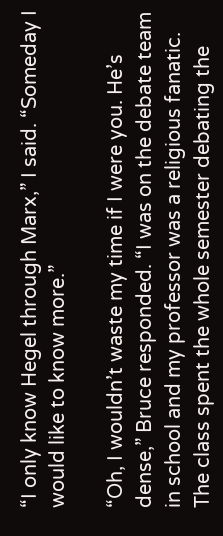“I only know Hegel through Marx,” I said. “Someday I would like to know more.”

“Oh, I wouldn’t waste my time if I were you. He’s dense,” Bruce responded. “I was on the debate team in school and my professor was a religious fanatic. The class spent the whole semester debating the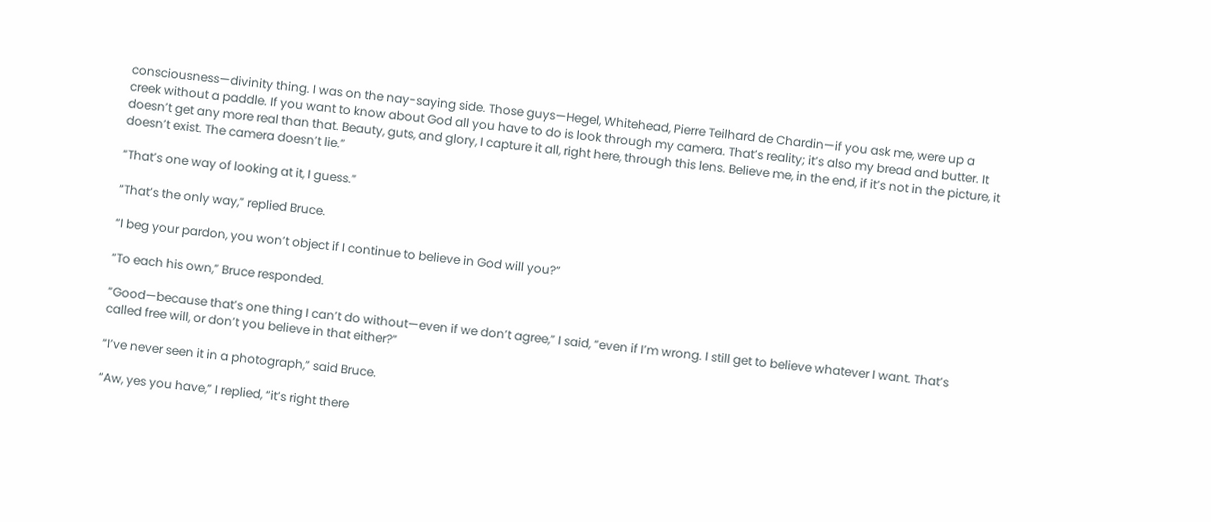consciousness—divinity thing. I was on the nay-saying side. Those guys—Hegel, Whitehead, Pierre Teilhard de Chardin—if you ask me, were up a creek without a paddle. If you want to know about God all you have to do is look through my camera. That’s reality; it’s also my bread and butter. It doesn’t get any more real than that. Beauty, guts, and glory, I capture it all, right here, through this lens. Believe me, in the end, if it’s not in the picture, it doesn’t exist. The camera doesn’t lie.”

“That’s one way of looking at it, I guess.”

“That’s the only way,” replied Bruce.

“I beg your pardon, you won’t object if I continue to believe in God will you?”

“To each his own,” Bruce responded.

“Good—because that’s one thing I can’t do without—even if we don’t agree,” I said, “even if I’m wrong. I still get to believe whatever I want. That’s called free will, or don’t you believe in that either?”

“I’ve never seen it in a photograph,” said Bruce.

“Aw, yes you have,” I replied, “it’s right there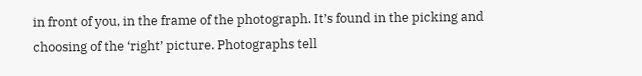in front of you, in the frame of the photograph. It’s found in the picking and choosing of the ‘right’ picture. Photographs tell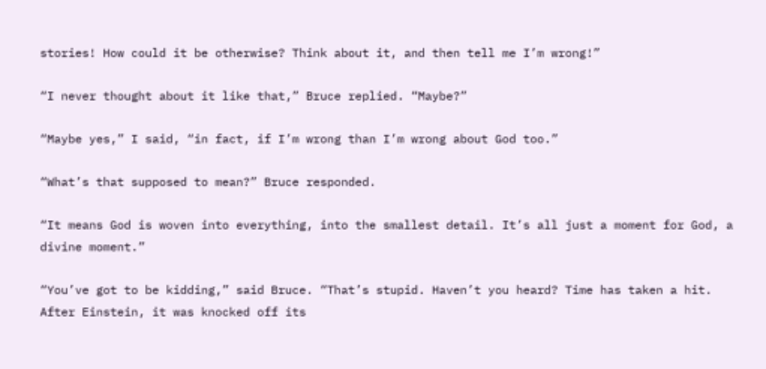stories! How could it be otherwise? Think about it, and then tell me I’m wrong!”

“I never thought about it like that,” Bruce replied. “Maybe?”

“Maybe yes,” I said, “in fact, if I’m wrong than I’m wrong about God too.”

“What’s that supposed to mean?” Bruce responded.

“It means God is woven into everything, into the smallest detail. It’s all just a moment for God, a divine moment.”

“You’ve got to be kidding,” said Bruce. “That’s stupid. Haven’t you heard? Time has taken a hit. After Einstein, it was knocked off its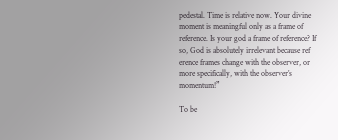pedestal. Time is relative now. Your divine moment is meaningful only as a frame of reference. Is your god a frame of reference? If so, God is absolutely irrelevant because ref
erence frames change with the observer, or more specifically, with the observer’s momentum!”

To be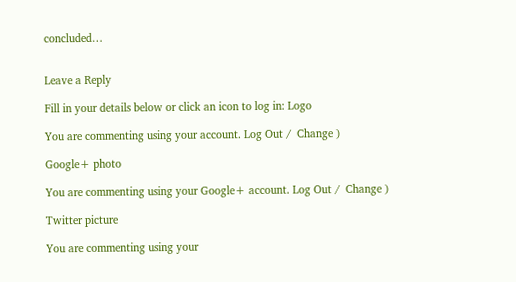concluded…


Leave a Reply

Fill in your details below or click an icon to log in: Logo

You are commenting using your account. Log Out /  Change )

Google+ photo

You are commenting using your Google+ account. Log Out /  Change )

Twitter picture

You are commenting using your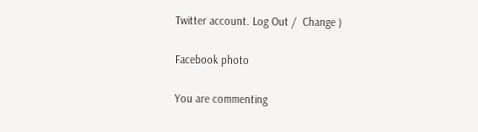Twitter account. Log Out /  Change )

Facebook photo

You are commenting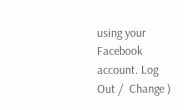using your Facebook account. Log Out /  Change )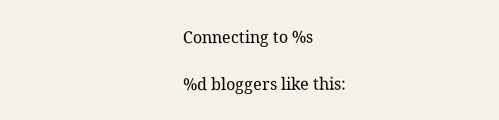Connecting to %s

%d bloggers like this: